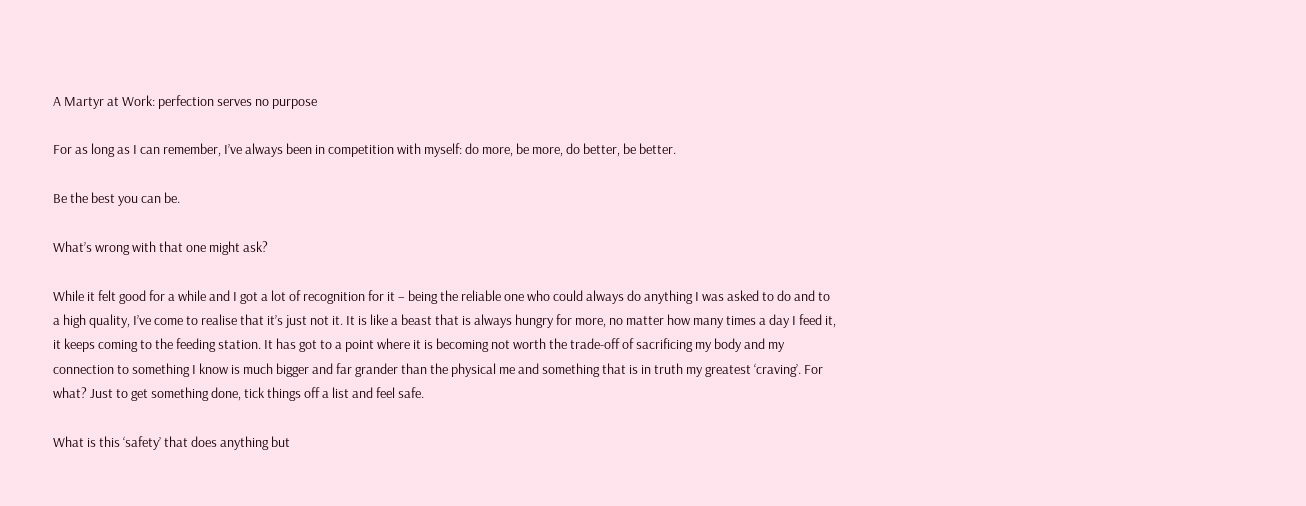A Martyr at Work: perfection serves no purpose

For as long as I can remember, I’ve always been in competition with myself: do more, be more, do better, be better.

Be the best you can be.

What’s wrong with that one might ask?

While it felt good for a while and I got a lot of recognition for it – being the reliable one who could always do anything I was asked to do and to a high quality, I’ve come to realise that it’s just not it. It is like a beast that is always hungry for more, no matter how many times a day I feed it, it keeps coming to the feeding station. It has got to a point where it is becoming not worth the trade-off of sacrificing my body and my connection to something I know is much bigger and far grander than the physical me and something that is in truth my greatest ‘craving’. For what? Just to get something done, tick things off a list and feel safe.

What is this ‘safety’ that does anything but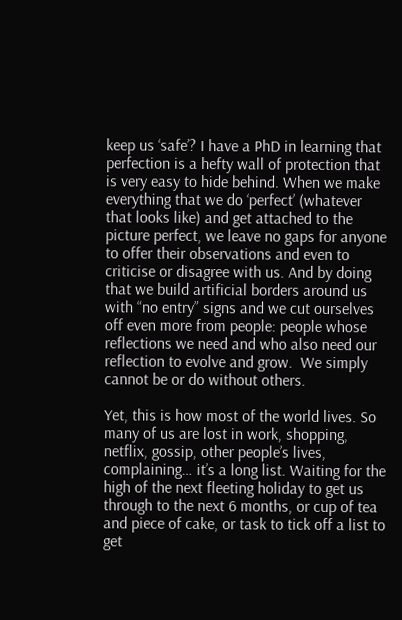keep us ‘safe’? I have a PhD in learning that perfection is a hefty wall of protection that is very easy to hide behind. When we make everything that we do ‘perfect’ (whatever that looks like) and get attached to the picture perfect, we leave no gaps for anyone to offer their observations and even to criticise or disagree with us. And by doing that we build artificial borders around us with “no entry” signs and we cut ourselves off even more from people: people whose reflections we need and who also need our reflection to evolve and grow.  We simply cannot be or do without others.

Yet, this is how most of the world lives. So many of us are lost in work, shopping, netflix, gossip, other people’s lives, complaining… it’s a long list. Waiting for the high of the next fleeting holiday to get us through to the next 6 months, or cup of tea and piece of cake, or task to tick off a list to get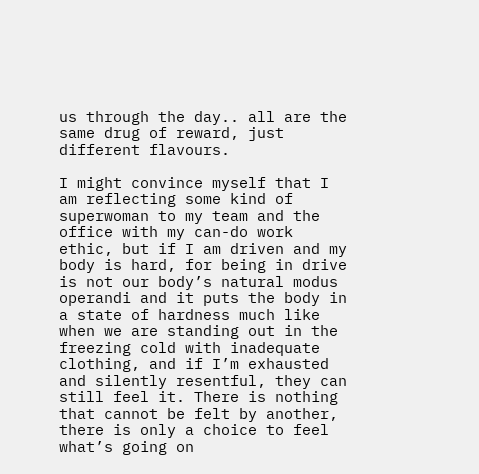us through the day.. all are the same drug of reward, just different flavours.

I might convince myself that I am reflecting some kind of superwoman to my team and the office with my can-do work ethic, but if I am driven and my body is hard, for being in drive is not our body’s natural modus operandi and it puts the body in a state of hardness much like when we are standing out in the freezing cold with inadequate clothing, and if I’m exhausted and silently resentful, they can still feel it. There is nothing that cannot be felt by another, there is only a choice to feel what’s going on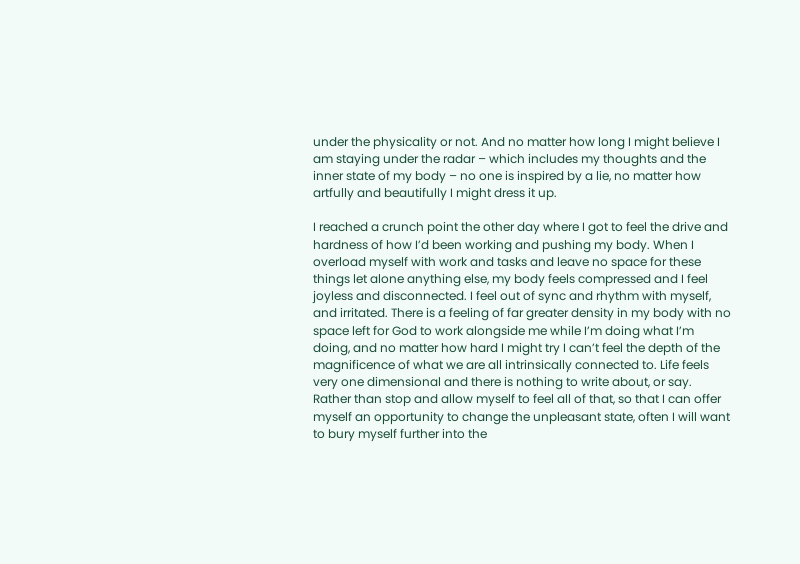under the physicality or not. And no matter how long I might believe I am staying under the radar – which includes my thoughts and the inner state of my body – no one is inspired by a lie, no matter how artfully and beautifully I might dress it up.

I reached a crunch point the other day where I got to feel the drive and hardness of how I’d been working and pushing my body. When I overload myself with work and tasks and leave no space for these things let alone anything else, my body feels compressed and I feel joyless and disconnected. I feel out of sync and rhythm with myself, and irritated. There is a feeling of far greater density in my body with no space left for God to work alongside me while I’m doing what I’m doing, and no matter how hard I might try I can’t feel the depth of the magnificence of what we are all intrinsically connected to. Life feels very one dimensional and there is nothing to write about, or say. Rather than stop and allow myself to feel all of that, so that I can offer myself an opportunity to change the unpleasant state, often I will want to bury myself further into the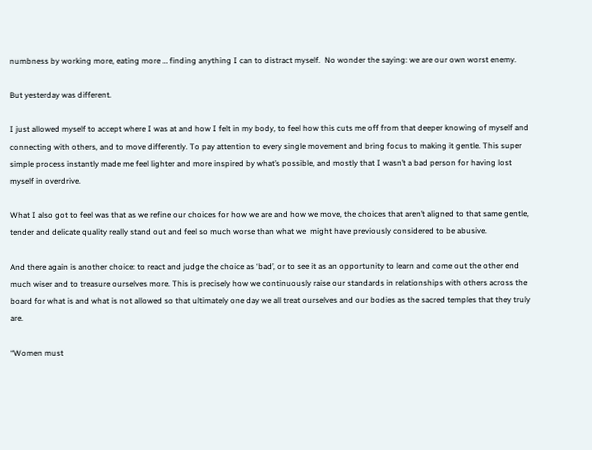numbness by working more, eating more … finding anything I can to distract myself.  No wonder the saying: we are our own worst enemy.

But yesterday was different.

I just allowed myself to accept where I was at and how I felt in my body, to feel how this cuts me off from that deeper knowing of myself and connecting with others, and to move differently. To pay attention to every single movement and bring focus to making it gentle. This super simple process instantly made me feel lighter and more inspired by what’s possible, and mostly that I wasn’t a bad person for having lost myself in overdrive.

What I also got to feel was that as we refine our choices for how we are and how we move, the choices that aren’t aligned to that same gentle, tender and delicate quality really stand out and feel so much worse than what we  might have previously considered to be abusive.

And there again is another choice: to react and judge the choice as ‘bad’, or to see it as an opportunity to learn and come out the other end much wiser and to treasure ourselves more. This is precisely how we continuously raise our standards in relationships with others across the board for what is and what is not allowed so that ultimately one day we all treat ourselves and our bodies as the sacred temples that they truly are.

“Women must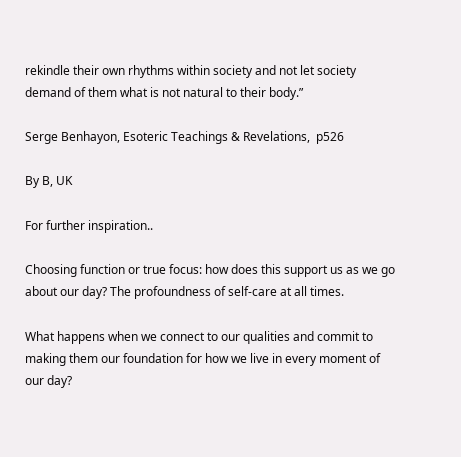rekindle their own rhythms within society and not let society demand of them what is not natural to their body.”

Serge Benhayon, Esoteric Teachings & Revelations,  p526

By B, UK

For further inspiration..

Choosing function or true focus: how does this support us as we go about our day? The profoundness of self-care at all times.

What happens when we connect to our qualities and commit to making them our foundation for how we live in every moment of our day?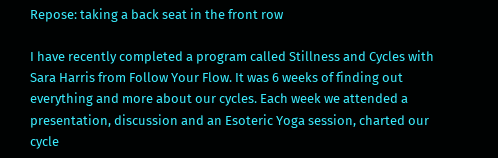Repose: taking a back seat in the front row

I have recently completed a program called Stillness and Cycles with Sara Harris from Follow Your Flow. It was 6 weeks of finding out everything and more about our cycles. Each week we attended a presentation, discussion and an Esoteric Yoga session, charted our cycle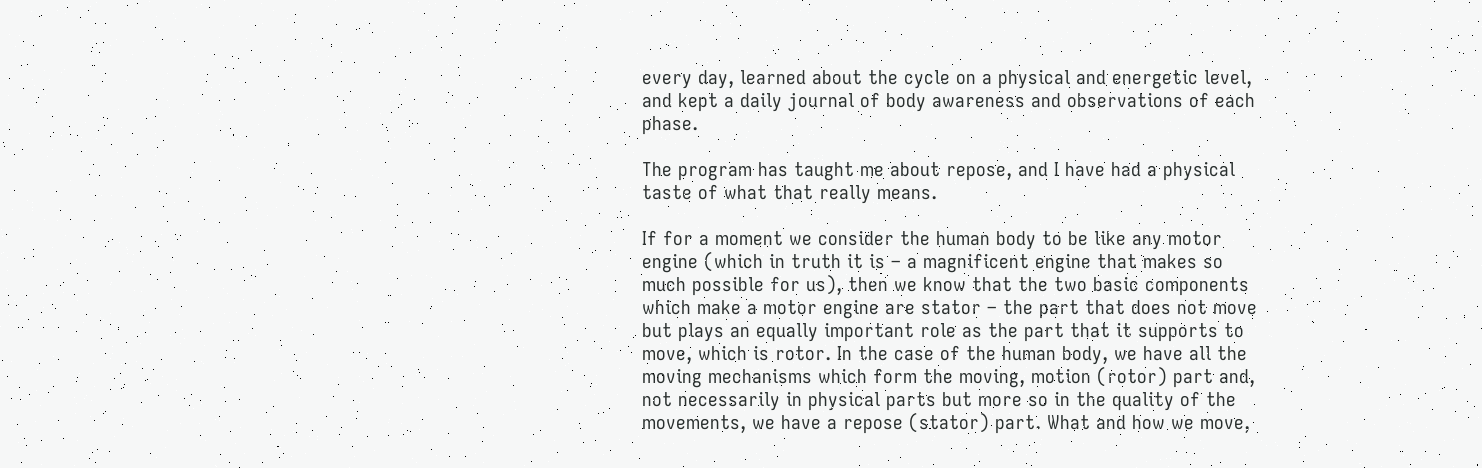every day, learned about the cycle on a physical and energetic level, and kept a daily journal of body awareness and observations of each phase.

The program has taught me about repose, and I have had a physical taste of what that really means.

If for a moment we consider the human body to be like any motor engine (which in truth it is – a magnificent engine that makes so much possible for us), then we know that the two basic components which make a motor engine are stator – the part that does not move but plays an equally important role as the part that it supports to move, which is rotor. In the case of the human body, we have all the moving mechanisms which form the moving, motion (rotor) part and, not necessarily in physical parts but more so in the quality of the movements, we have a repose (stator) part. What and how we move,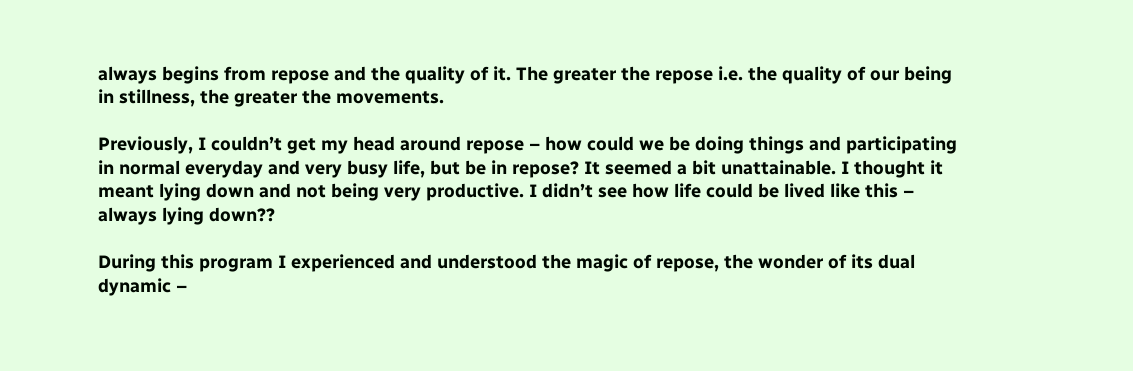always begins from repose and the quality of it. The greater the repose i.e. the quality of our being in stillness, the greater the movements.

Previously, I couldn’t get my head around repose – how could we be doing things and participating in normal everyday and very busy life, but be in repose? It seemed a bit unattainable. I thought it meant lying down and not being very productive. I didn’t see how life could be lived like this – always lying down??

During this program I experienced and understood the magic of repose, the wonder of its dual dynamic –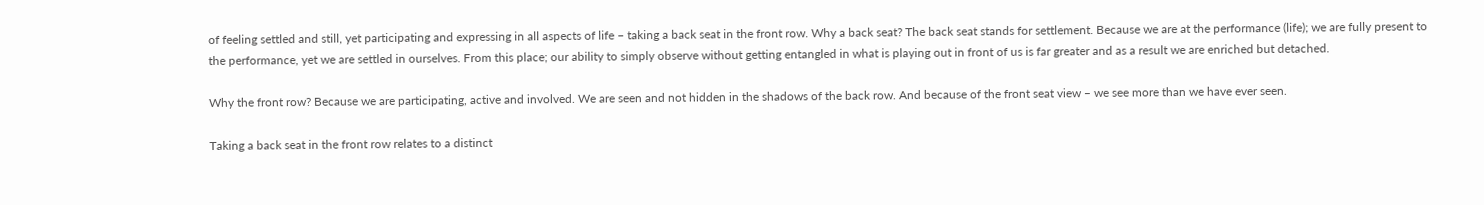of feeling settled and still, yet participating and expressing in all aspects of life – taking a back seat in the front row. Why a back seat? The back seat stands for settlement. Because we are at the performance (life); we are fully present to the performance, yet we are settled in ourselves. From this place; our ability to simply observe without getting entangled in what is playing out in front of us is far greater and as a result we are enriched but detached.

Why the front row? Because we are participating, active and involved. We are seen and not hidden in the shadows of the back row. And because of the front seat view – we see more than we have ever seen.

Taking a back seat in the front row relates to a distinct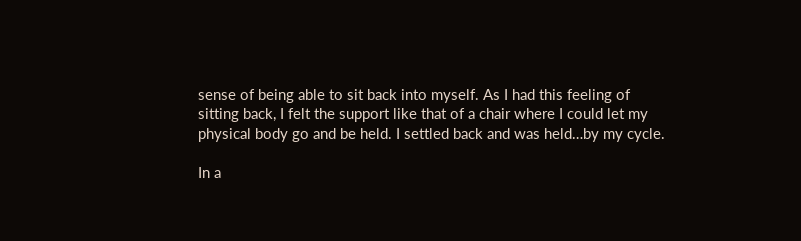sense of being able to sit back into myself. As I had this feeling of sitting back, I felt the support like that of a chair where I could let my physical body go and be held. I settled back and was held…by my cycle.

In a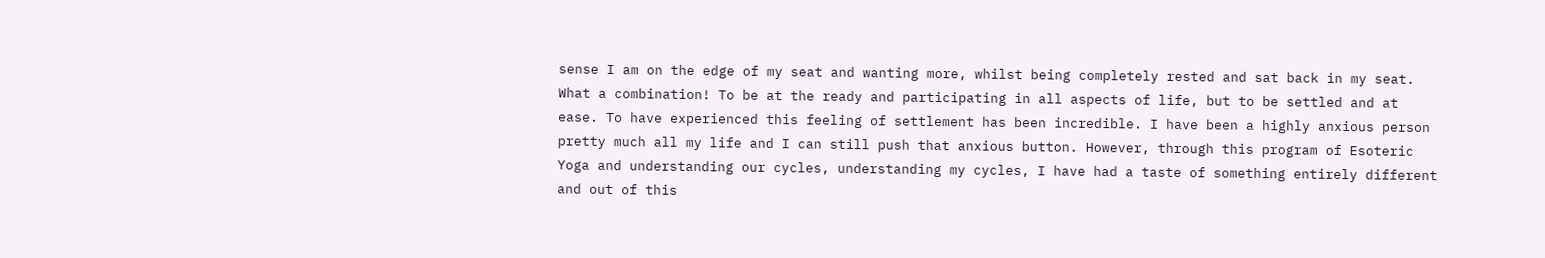sense I am on the edge of my seat and wanting more, whilst being completely rested and sat back in my seat. What a combination! To be at the ready and participating in all aspects of life, but to be settled and at ease. To have experienced this feeling of settlement has been incredible. I have been a highly anxious person pretty much all my life and I can still push that anxious button. However, through this program of Esoteric Yoga and understanding our cycles, understanding my cycles, I have had a taste of something entirely different and out of this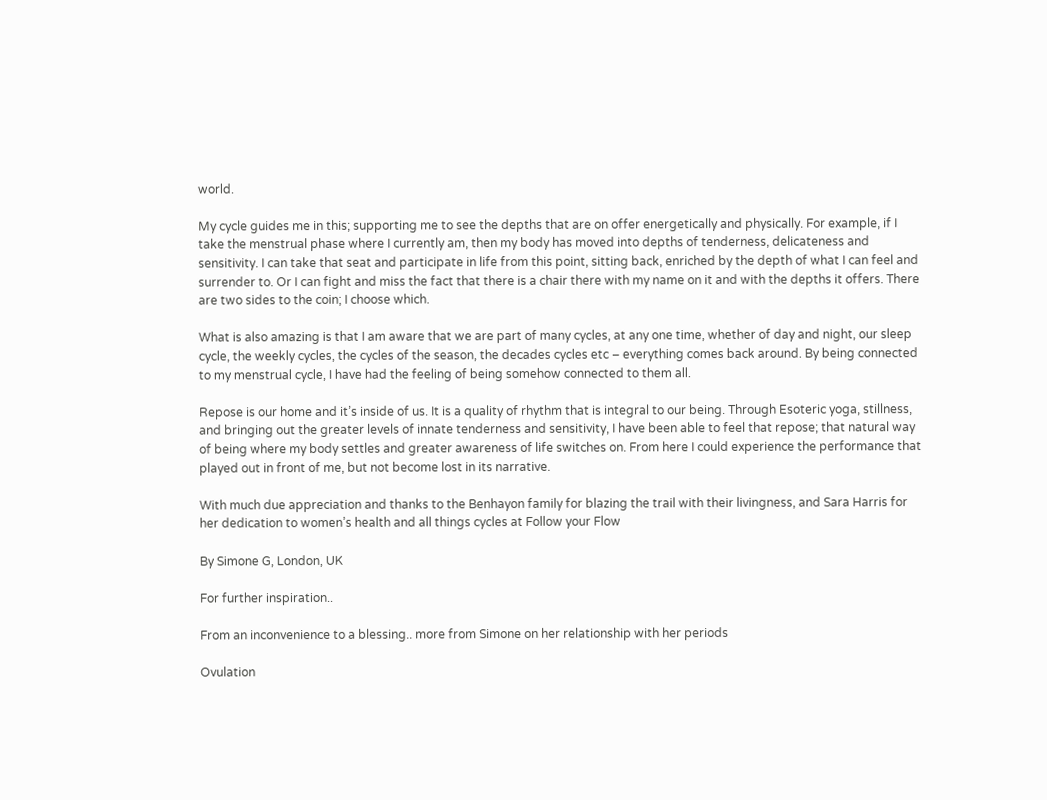world.

My cycle guides me in this; supporting me to see the depths that are on offer energetically and physically. For example, if I take the menstrual phase where I currently am, then my body has moved into depths of tenderness, delicateness and sensitivity. I can take that seat and participate in life from this point, sitting back, enriched by the depth of what I can feel and surrender to. Or I can fight and miss the fact that there is a chair there with my name on it and with the depths it offers. There are two sides to the coin; I choose which.

What is also amazing is that I am aware that we are part of many cycles, at any one time, whether of day and night, our sleep cycle, the weekly cycles, the cycles of the season, the decades cycles etc – everything comes back around. By being connected to my menstrual cycle, I have had the feeling of being somehow connected to them all.

Repose is our home and it’s inside of us. It is a quality of rhythm that is integral to our being. Through Esoteric yoga, stillness, and bringing out the greater levels of innate tenderness and sensitivity, I have been able to feel that repose; that natural way of being where my body settles and greater awareness of life switches on. From here I could experience the performance that played out in front of me, but not become lost in its narrative.

With much due appreciation and thanks to the Benhayon family for blazing the trail with their livingness, and Sara Harris for her dedication to women’s health and all things cycles at Follow your Flow

By Simone G, London, UK

For further inspiration..

From an inconvenience to a blessing.. more from Simone on her relationship with her periods

Ovulation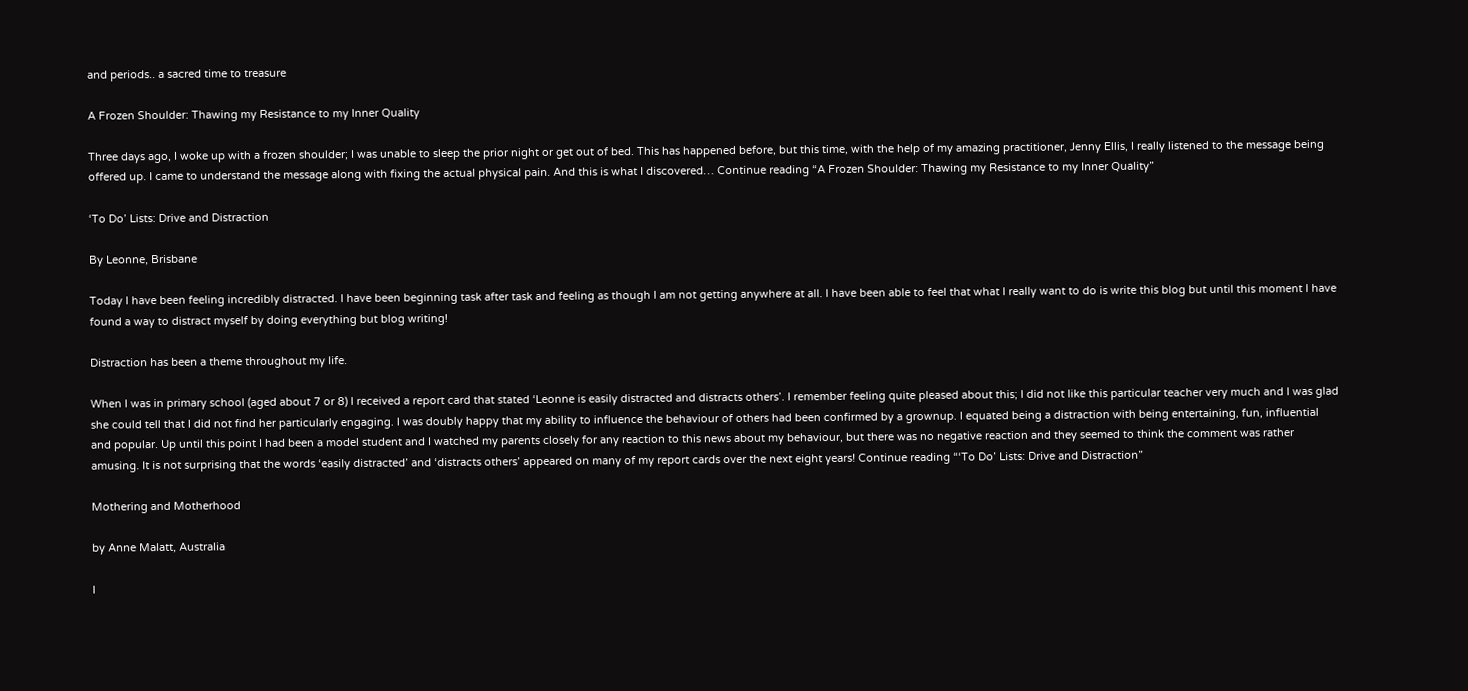and periods.. a sacred time to treasure

A Frozen Shoulder: Thawing my Resistance to my Inner Quality

Three days ago, I woke up with a frozen shoulder; I was unable to sleep the prior night or get out of bed. This has happened before, but this time, with the help of my amazing practitioner, Jenny Ellis, I really listened to the message being offered up. I came to understand the message along with fixing the actual physical pain. And this is what I discovered… Continue reading “A Frozen Shoulder: Thawing my Resistance to my Inner Quality”

‘To Do’ Lists: Drive and Distraction

By Leonne, Brisbane

Today I have been feeling incredibly distracted. I have been beginning task after task and feeling as though I am not getting anywhere at all. I have been able to feel that what I really want to do is write this blog but until this moment I have found a way to distract myself by doing everything but blog writing!

Distraction has been a theme throughout my life.

When I was in primary school (aged about 7 or 8) I received a report card that stated ‘Leonne is easily distracted and distracts others’. I remember feeling quite pleased about this; I did not like this particular teacher very much and I was glad she could tell that I did not find her particularly engaging. I was doubly happy that my ability to influence the behaviour of others had been confirmed by a grownup. I equated being a distraction with being entertaining, fun, influential and popular. Up until this point I had been a model student and I watched my parents closely for any reaction to this news about my behaviour, but there was no negative reaction and they seemed to think the comment was rather amusing. It is not surprising that the words ‘easily distracted’ and ‘distracts others’ appeared on many of my report cards over the next eight years! Continue reading “‘To Do’ Lists: Drive and Distraction”

Mothering and Motherhood

by Anne Malatt, Australia

I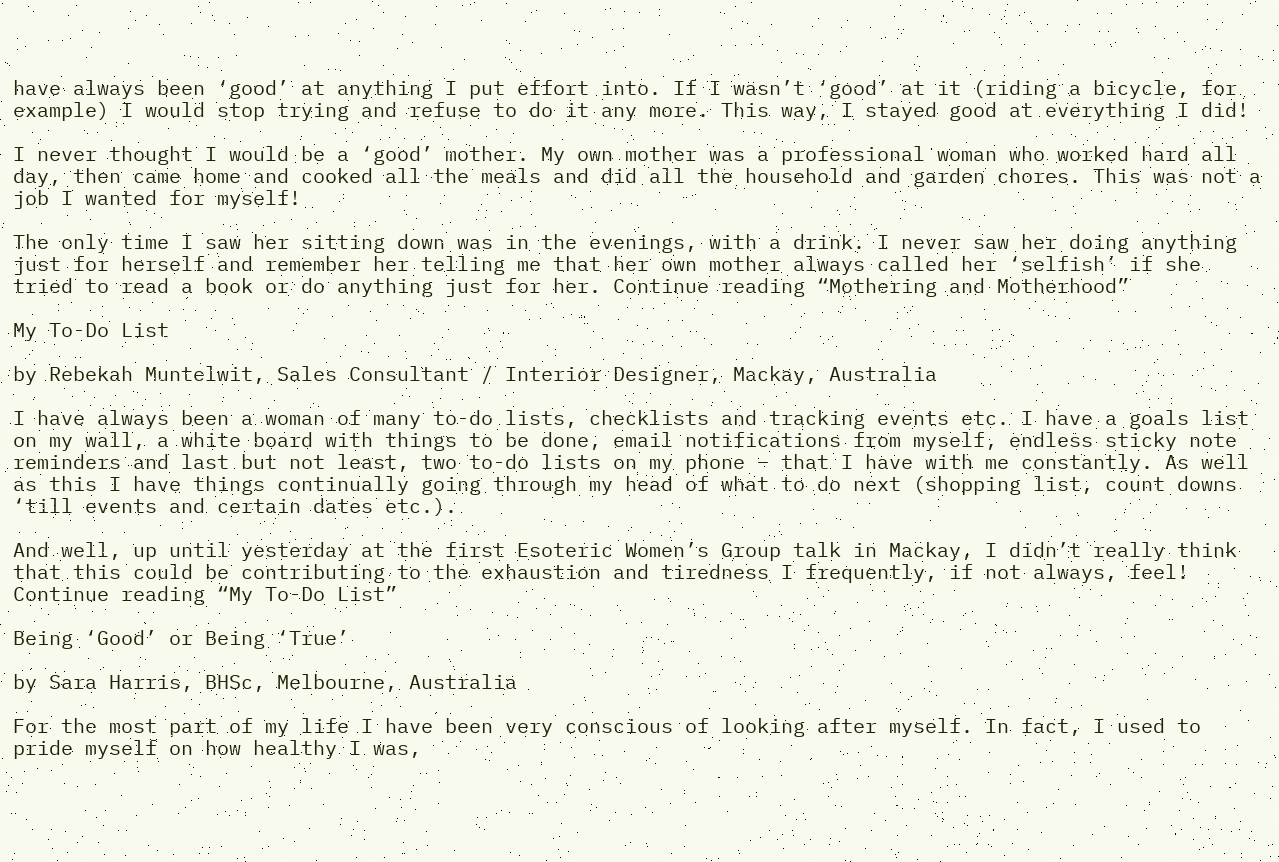have always been ‘good’ at anything I put effort into. If I wasn’t ‘good’ at it (riding a bicycle, for example) I would stop trying and refuse to do it any more. This way, I stayed good at everything I did!

I never thought I would be a ‘good’ mother. My own mother was a professional woman who worked hard all day, then came home and cooked all the meals and did all the household and garden chores. This was not a job I wanted for myself!

The only time I saw her sitting down was in the evenings, with a drink. I never saw her doing anything just for herself and remember her telling me that her own mother always called her ‘selfish’ if she tried to read a book or do anything just for her. Continue reading “Mothering and Motherhood”

My To-Do List

by Rebekah Muntelwit, Sales Consultant / Interior Designer, Mackay, Australia

I have always been a woman of many to-do lists, checklists and tracking events etc. I have a goals list on my wall, a white board with things to be done, email notifications from myself, endless sticky note reminders and last but not least, two to-do lists on my phone – that I have with me constantly. As well as this I have things continually going through my head of what to do next (shopping list, count downs ‘till events and certain dates etc.).

And well, up until yesterday at the first Esoteric Women’s Group talk in Mackay, I didn’t really think that this could be contributing to the exhaustion and tiredness I frequently, if not always, feel! Continue reading “My To-Do List”

Being ‘Good’ or Being ‘True’

by Sara Harris, BHSc, Melbourne, Australia

For the most part of my life I have been very conscious of looking after myself. In fact, I used to pride myself on how healthy I was,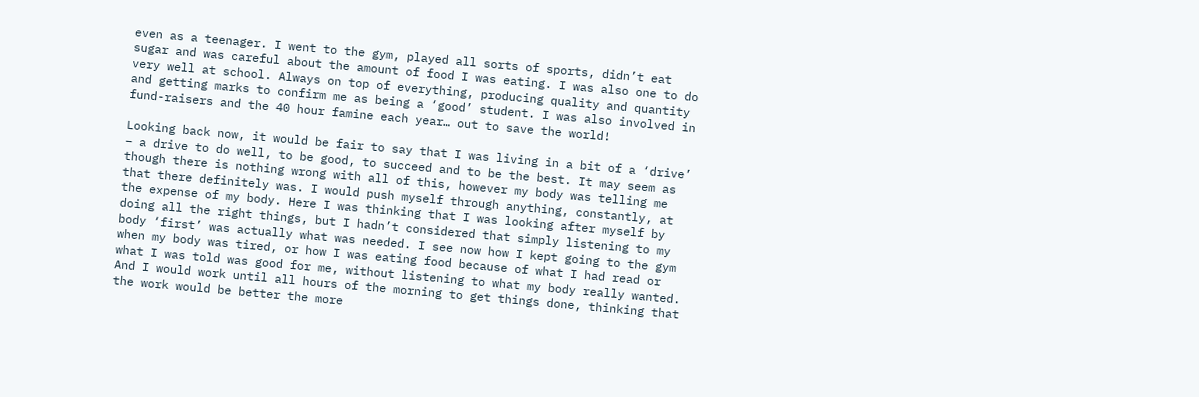even as a teenager. I went to the gym, played all sorts of sports, didn’t eat sugar and was careful about the amount of food I was eating. I was also one to do very well at school. Always on top of everything, producing quality and quantity and getting marks to confirm me as being a ‘good’ student. I was also involved in fund-raisers and the 40 hour famine each year… out to save the world!

Looking back now, it would be fair to say that I was living in a bit of a ‘drive’ – a drive to do well, to be good, to succeed and to be the best. It may seem as though there is nothing wrong with all of this, however my body was telling me that there definitely was. I would push myself through anything, constantly, at the expense of my body. Here I was thinking that I was looking after myself by doing all the right things, but I hadn’t considered that simply listening to my body ‘first’ was actually what was needed. I see now how I kept going to the gym when my body was tired, or how I was eating food because of what I had read or what I was told was good for me, without listening to what my body really wanted. And I would work until all hours of the morning to get things done, thinking that the work would be better the more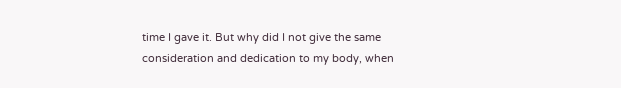time I gave it. But why did I not give the same consideration and dedication to my body, when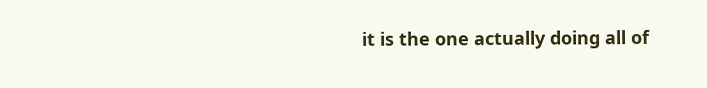it is the one actually doing all of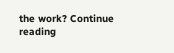the work? Continue reading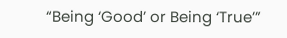“Being ‘Good’ or Being ‘True’”